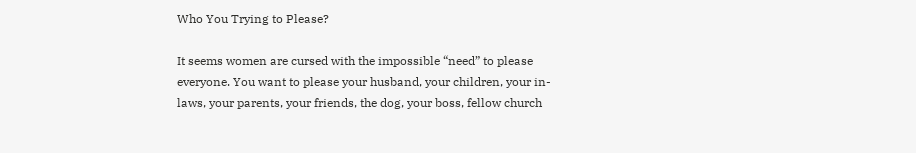Who You Trying to Please?

It seems women are cursed with the impossible “need” to please everyone. You want to please your husband, your children, your in-laws, your parents, your friends, the dog, your boss, fellow church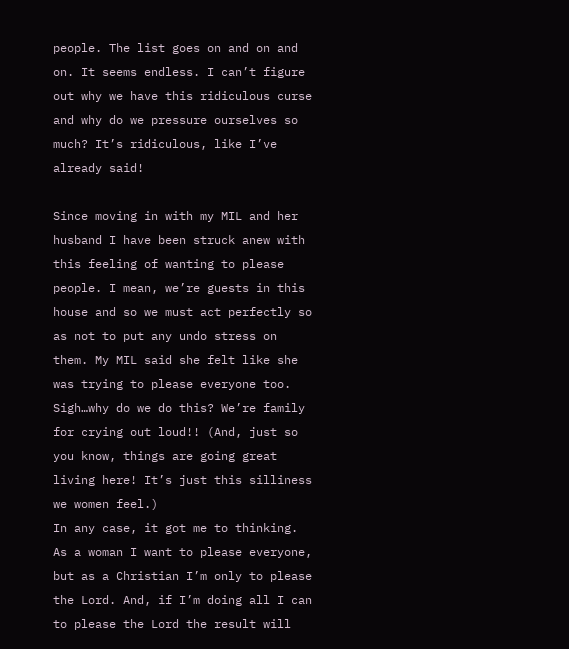people. The list goes on and on and on. It seems endless. I can’t figure out why we have this ridiculous curse and why do we pressure ourselves so much? It’s ridiculous, like I’ve already said!

Since moving in with my MIL and her husband I have been struck anew with this feeling of wanting to please people. I mean, we’re guests in this house and so we must act perfectly so as not to put any undo stress on them. My MIL said she felt like she was trying to please everyone too. Sigh…why do we do this? We’re family for crying out loud!! (And, just so you know, things are going great living here! It’s just this silliness we women feel.)
In any case, it got me to thinking. As a woman I want to please everyone, but as a Christian I’m only to please the Lord. And, if I’m doing all I can to please the Lord the result will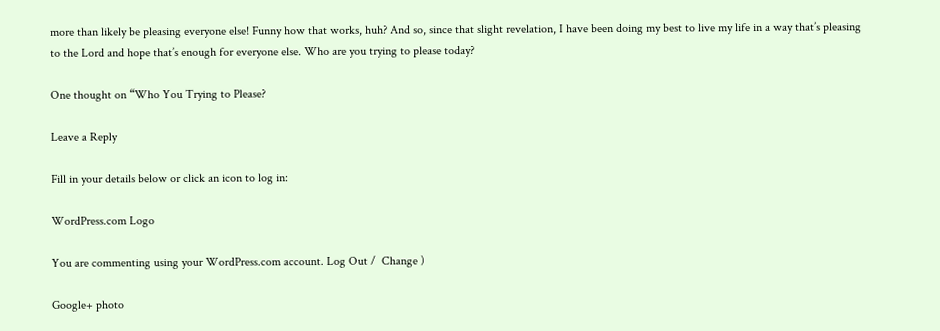more than likely be pleasing everyone else! Funny how that works, huh? And so, since that slight revelation, I have been doing my best to live my life in a way that’s pleasing to the Lord and hope that’s enough for everyone else. Who are you trying to please today?

One thought on “Who You Trying to Please?

Leave a Reply

Fill in your details below or click an icon to log in:

WordPress.com Logo

You are commenting using your WordPress.com account. Log Out /  Change )

Google+ photo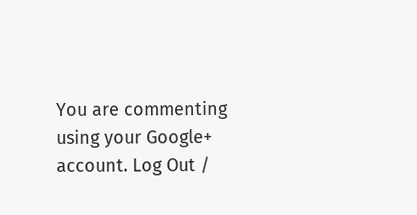You are commenting using your Google+ account. Log Out /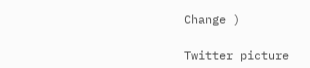Change )

Twitter picture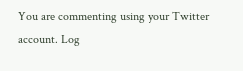You are commenting using your Twitter account. Log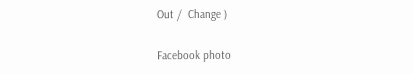Out /  Change )

Facebook photo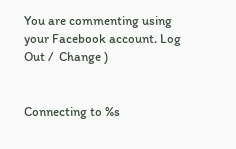You are commenting using your Facebook account. Log Out /  Change )


Connecting to %s